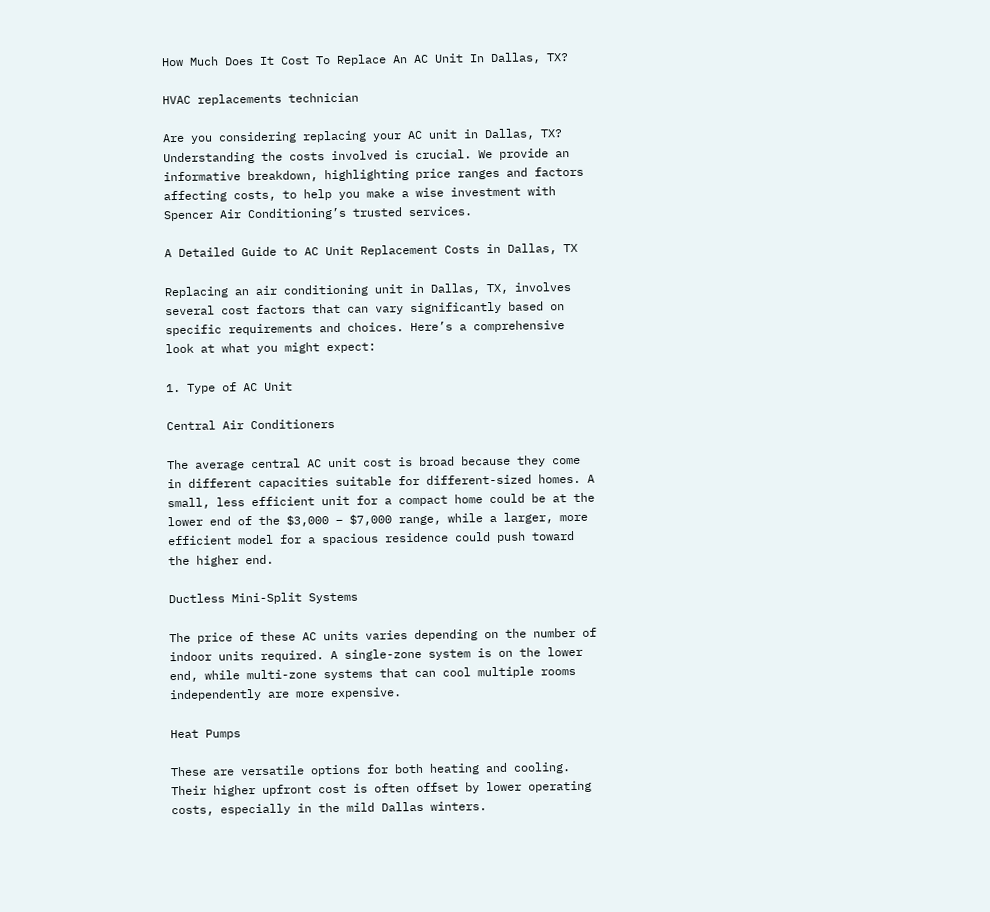How Much Does It Cost To Replace An AC Unit In Dallas, TX?

HVAC replacements technician

Are you considering replacing your AC unit in Dallas, TX? Understanding the costs involved is crucial. We provide an informative breakdown, highlighting price ranges and factors affecting costs, to help you make a wise investment with Spencer Air Conditioning’s trusted services.

A Detailed Guide to AC Unit Replacement Costs in Dallas, TX

Replacing an air conditioning unit in Dallas, TX, involves several cost factors that can vary significantly based on specific requirements and choices. Here’s a comprehensive look at what you might expect:

1. Type of AC Unit

Central Air Conditioners

The average central AC unit cost is broad because they come in different capacities suitable for different-sized homes. A small, less efficient unit for a compact home could be at the lower end of the $3,000 – $7,000 range, while a larger, more efficient model for a spacious residence could push toward the higher end.

Ductless Mini-Split Systems

The price of these AC units varies depending on the number of indoor units required. A single-zone system is on the lower end, while multi-zone systems that can cool multiple rooms independently are more expensive.

Heat Pumps

These are versatile options for both heating and cooling. Their higher upfront cost is often offset by lower operating costs, especially in the mild Dallas winters.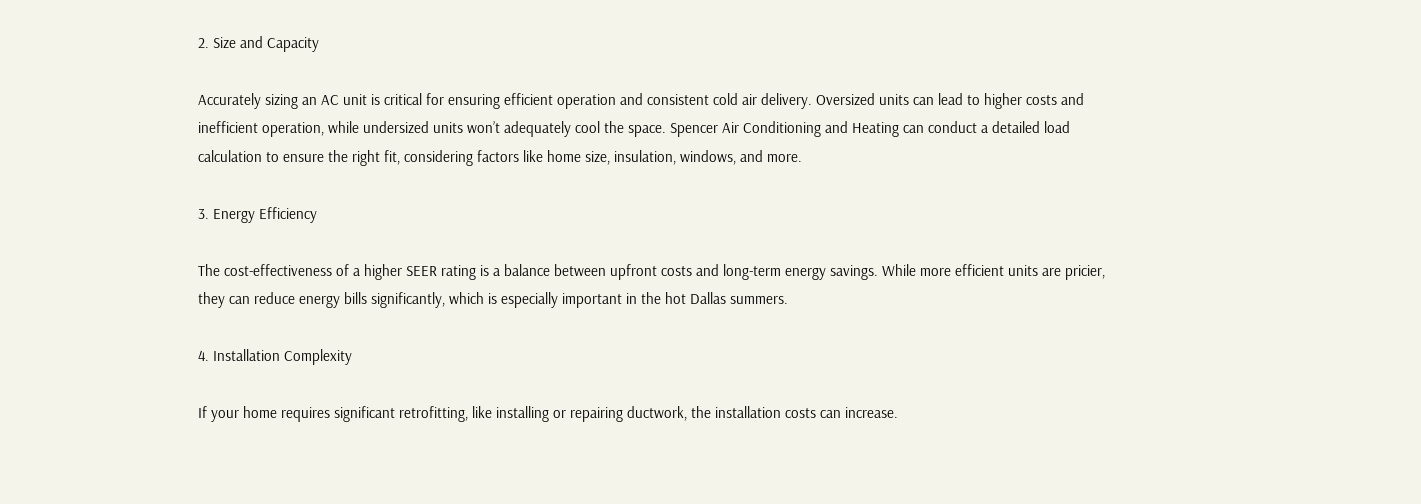2. Size and Capacity

Accurately sizing an AC unit is critical for ensuring efficient operation and consistent cold air delivery. Oversized units can lead to higher costs and inefficient operation, while undersized units won’t adequately cool the space. Spencer Air Conditioning and Heating can conduct a detailed load calculation to ensure the right fit, considering factors like home size, insulation, windows, and more.

3. Energy Efficiency

The cost-effectiveness of a higher SEER rating is a balance between upfront costs and long-term energy savings. While more efficient units are pricier, they can reduce energy bills significantly, which is especially important in the hot Dallas summers.

4. Installation Complexity

If your home requires significant retrofitting, like installing or repairing ductwork, the installation costs can increase.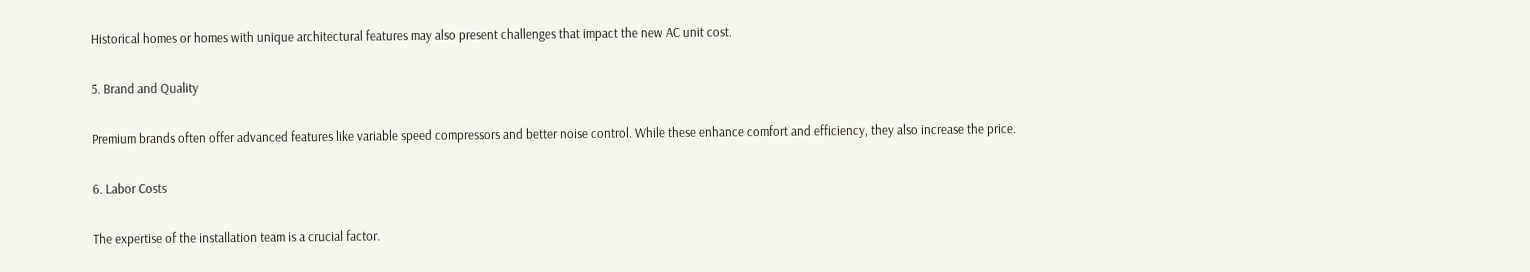Historical homes or homes with unique architectural features may also present challenges that impact the new AC unit cost.

5. Brand and Quality

Premium brands often offer advanced features like variable speed compressors and better noise control. While these enhance comfort and efficiency, they also increase the price.

6. Labor Costs

The expertise of the installation team is a crucial factor.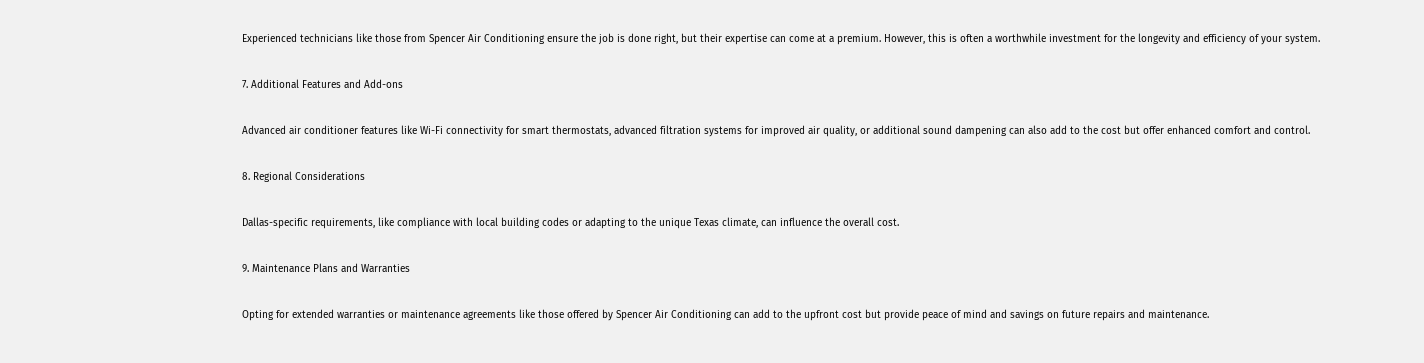Experienced technicians like those from Spencer Air Conditioning ensure the job is done right, but their expertise can come at a premium. However, this is often a worthwhile investment for the longevity and efficiency of your system.

7. Additional Features and Add-ons

Advanced air conditioner features like Wi-Fi connectivity for smart thermostats, advanced filtration systems for improved air quality, or additional sound dampening can also add to the cost but offer enhanced comfort and control.

8. Regional Considerations

Dallas-specific requirements, like compliance with local building codes or adapting to the unique Texas climate, can influence the overall cost.

9. Maintenance Plans and Warranties

Opting for extended warranties or maintenance agreements like those offered by Spencer Air Conditioning can add to the upfront cost but provide peace of mind and savings on future repairs and maintenance.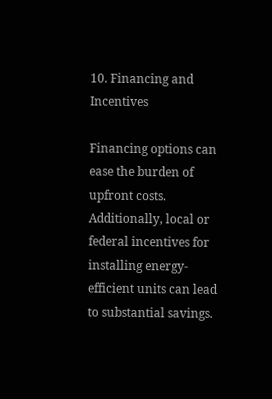10. Financing and Incentives

Financing options can ease the burden of upfront costs. Additionally, local or federal incentives for installing energy-efficient units can lead to substantial savings.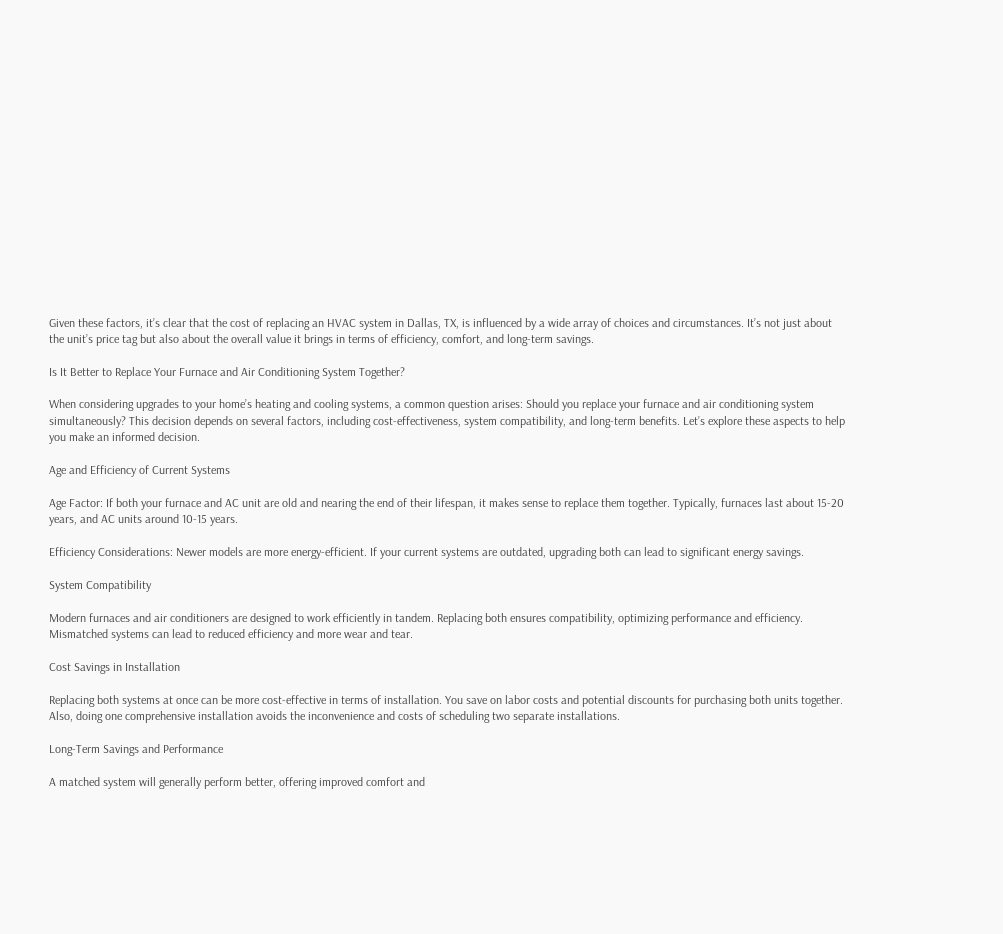Given these factors, it’s clear that the cost of replacing an HVAC system in Dallas, TX, is influenced by a wide array of choices and circumstances. It’s not just about the unit’s price tag but also about the overall value it brings in terms of efficiency, comfort, and long-term savings.

Is It Better to Replace Your Furnace and Air Conditioning System Together?

When considering upgrades to your home’s heating and cooling systems, a common question arises: Should you replace your furnace and air conditioning system simultaneously? This decision depends on several factors, including cost-effectiveness, system compatibility, and long-term benefits. Let’s explore these aspects to help you make an informed decision.

Age and Efficiency of Current Systems

Age Factor: If both your furnace and AC unit are old and nearing the end of their lifespan, it makes sense to replace them together. Typically, furnaces last about 15-20 years, and AC units around 10-15 years.

Efficiency Considerations: Newer models are more energy-efficient. If your current systems are outdated, upgrading both can lead to significant energy savings.

System Compatibility

Modern furnaces and air conditioners are designed to work efficiently in tandem. Replacing both ensures compatibility, optimizing performance and efficiency. Mismatched systems can lead to reduced efficiency and more wear and tear.

Cost Savings in Installation

Replacing both systems at once can be more cost-effective in terms of installation. You save on labor costs and potential discounts for purchasing both units together. Also, doing one comprehensive installation avoids the inconvenience and costs of scheduling two separate installations.

Long-Term Savings and Performance

A matched system will generally perform better, offering improved comfort and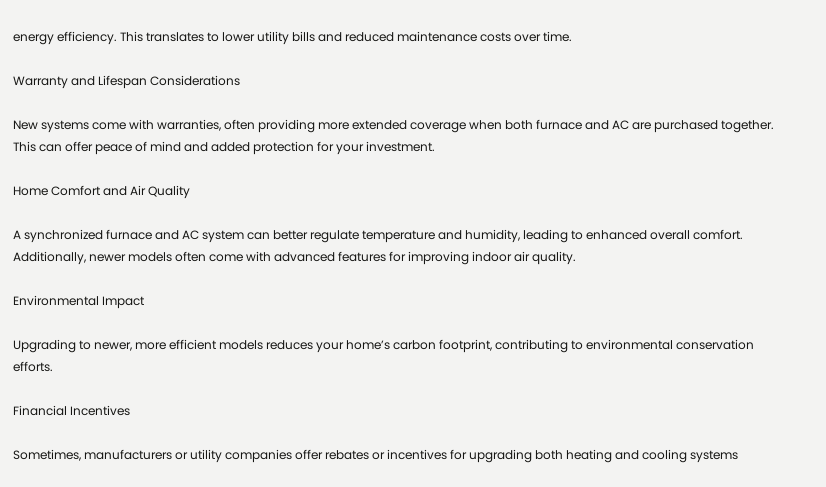energy efficiency. This translates to lower utility bills and reduced maintenance costs over time.

Warranty and Lifespan Considerations

New systems come with warranties, often providing more extended coverage when both furnace and AC are purchased together. This can offer peace of mind and added protection for your investment.

Home Comfort and Air Quality

A synchronized furnace and AC system can better regulate temperature and humidity, leading to enhanced overall comfort. Additionally, newer models often come with advanced features for improving indoor air quality.

Environmental Impact

Upgrading to newer, more efficient models reduces your home’s carbon footprint, contributing to environmental conservation efforts.

Financial Incentives

Sometimes, manufacturers or utility companies offer rebates or incentives for upgrading both heating and cooling systems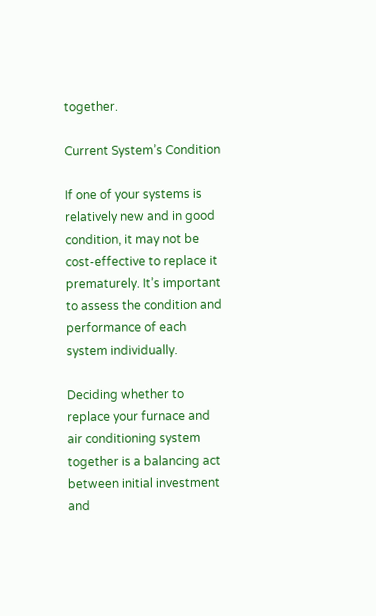together.

Current System’s Condition

If one of your systems is relatively new and in good condition, it may not be cost-effective to replace it prematurely. It’s important to assess the condition and performance of each system individually.

Deciding whether to replace your furnace and air conditioning system together is a balancing act between initial investment and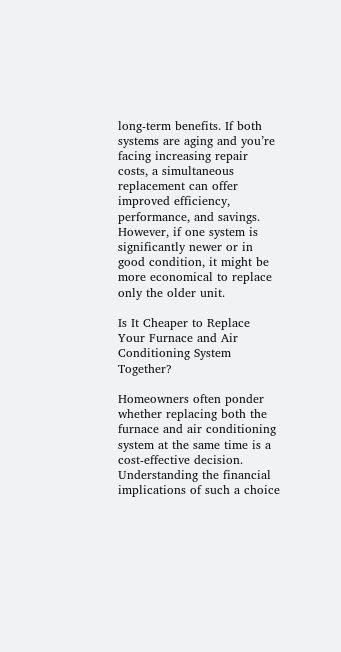long-term benefits. If both systems are aging and you’re facing increasing repair costs, a simultaneous replacement can offer improved efficiency, performance, and savings. However, if one system is significantly newer or in good condition, it might be more economical to replace only the older unit.

Is It Cheaper to Replace Your Furnace and Air Conditioning System Together?

Homeowners often ponder whether replacing both the furnace and air conditioning system at the same time is a cost-effective decision. Understanding the financial implications of such a choice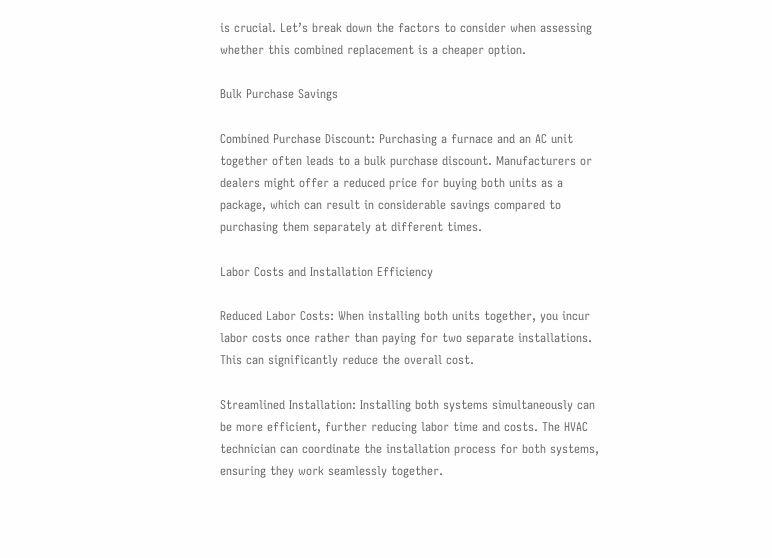is crucial. Let’s break down the factors to consider when assessing whether this combined replacement is a cheaper option.

Bulk Purchase Savings

Combined Purchase Discount: Purchasing a furnace and an AC unit together often leads to a bulk purchase discount. Manufacturers or dealers might offer a reduced price for buying both units as a package, which can result in considerable savings compared to purchasing them separately at different times.

Labor Costs and Installation Efficiency

Reduced Labor Costs: When installing both units together, you incur labor costs once rather than paying for two separate installations. This can significantly reduce the overall cost.

Streamlined Installation: Installing both systems simultaneously can be more efficient, further reducing labor time and costs. The HVAC technician can coordinate the installation process for both systems, ensuring they work seamlessly together.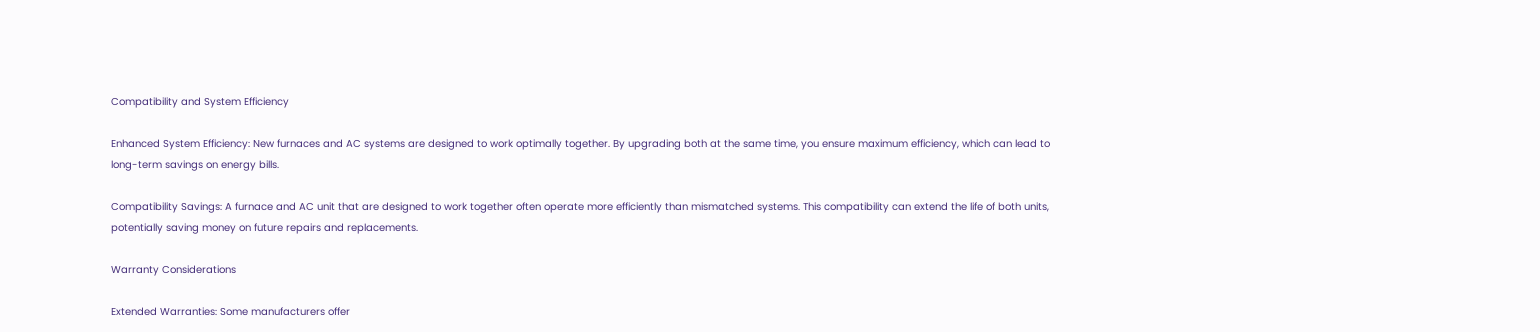Compatibility and System Efficiency

Enhanced System Efficiency: New furnaces and AC systems are designed to work optimally together. By upgrading both at the same time, you ensure maximum efficiency, which can lead to long-term savings on energy bills.

Compatibility Savings: A furnace and AC unit that are designed to work together often operate more efficiently than mismatched systems. This compatibility can extend the life of both units, potentially saving money on future repairs and replacements.

Warranty Considerations

Extended Warranties: Some manufacturers offer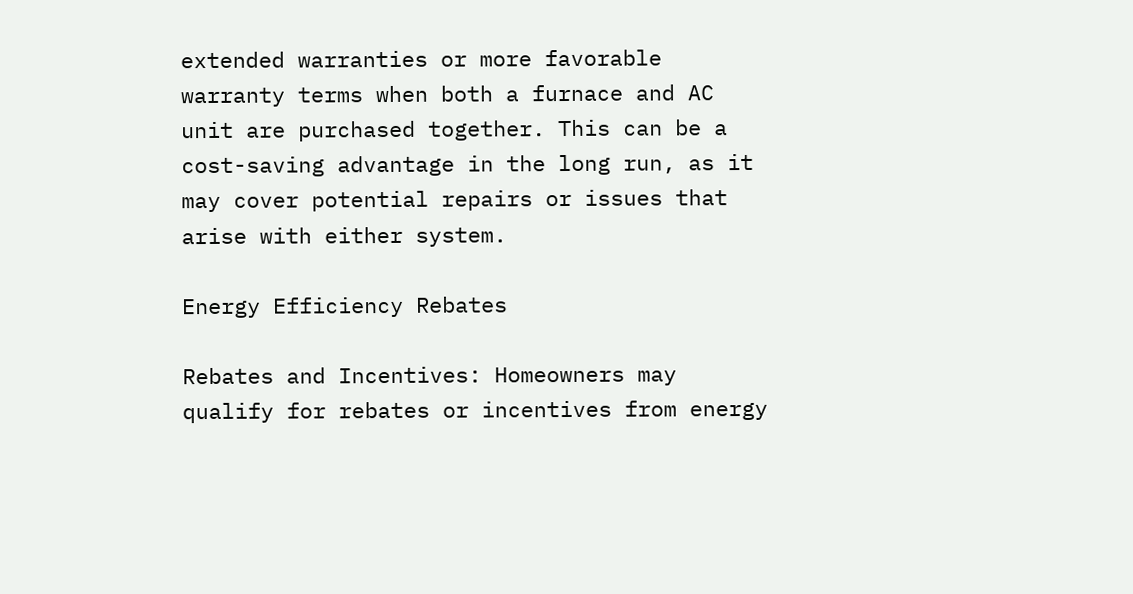extended warranties or more favorable warranty terms when both a furnace and AC unit are purchased together. This can be a cost-saving advantage in the long run, as it may cover potential repairs or issues that arise with either system.

Energy Efficiency Rebates

Rebates and Incentives: Homeowners may qualify for rebates or incentives from energy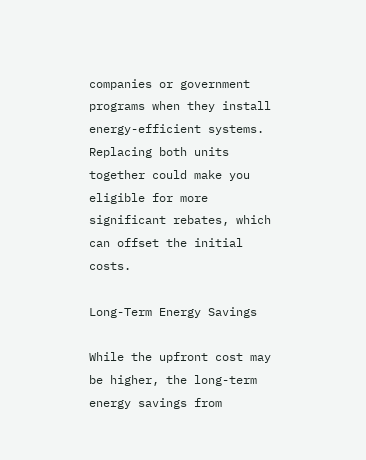companies or government programs when they install energy-efficient systems. Replacing both units together could make you eligible for more significant rebates, which can offset the initial costs.

Long-Term Energy Savings

While the upfront cost may be higher, the long-term energy savings from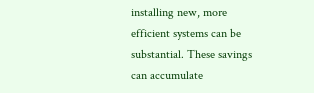installing new, more efficient systems can be substantial. These savings can accumulate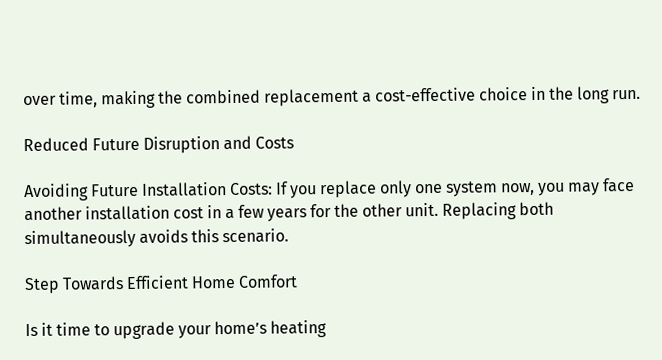over time, making the combined replacement a cost-effective choice in the long run.

Reduced Future Disruption and Costs

Avoiding Future Installation Costs: If you replace only one system now, you may face another installation cost in a few years for the other unit. Replacing both simultaneously avoids this scenario.

Step Towards Efficient Home Comfort

Is it time to upgrade your home’s heating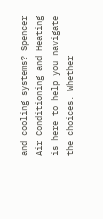and cooling systems? Spencer Air Conditioning and Heating is here to help you navigate the choices. Whether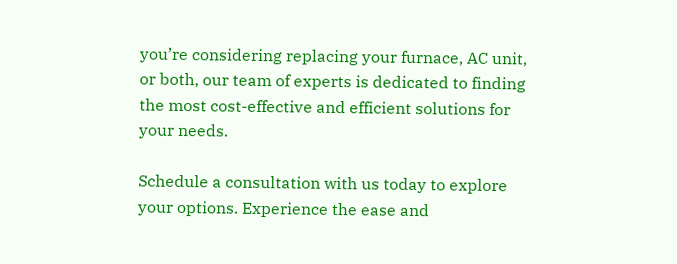you’re considering replacing your furnace, AC unit, or both, our team of experts is dedicated to finding the most cost-effective and efficient solutions for your needs.

Schedule a consultation with us today to explore your options. Experience the ease and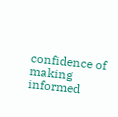confidence of making informed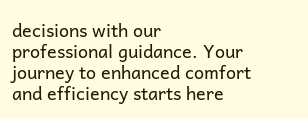decisions with our professional guidance. Your journey to enhanced comfort and efficiency starts here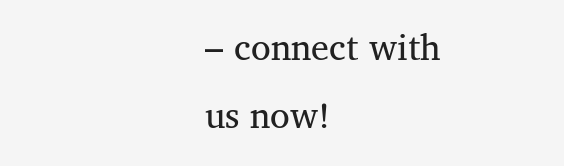– connect with us now!